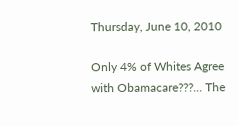Thursday, June 10, 2010

Only 4% of Whites Agree with Obamacare???... The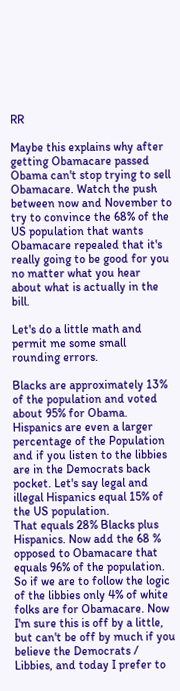RR

Maybe this explains why after getting Obamacare passed Obama can't stop trying to sell Obamacare. Watch the push between now and November to try to convince the 68% of the US population that wants Obamacare repealed that it's really going to be good for you no matter what you hear about what is actually in the bill.

Let's do a little math and permit me some small rounding errors.

Blacks are approximately 13% of the population and voted about 95% for Obama.
Hispanics are even a larger percentage of the Population and if you listen to the libbies are in the Democrats back pocket. Let's say legal and illegal Hispanics equal 15% of the US population.
That equals 28% Blacks plus Hispanics. Now add the 68 % opposed to Obamacare that equals 96% of the population.
So if we are to follow the logic of the libbies only 4% of white folks are for Obamacare. Now I'm sure this is off by a little, but can't be off by much if you believe the Democrats / Libbies, and today I prefer to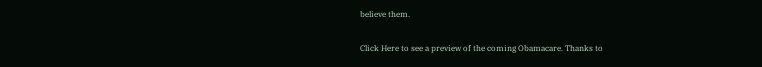believe them.

Click Here to see a preview of the coming Obamacare. Thanks to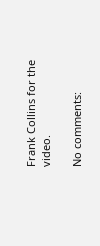Frank Collins for the video.

No comments: